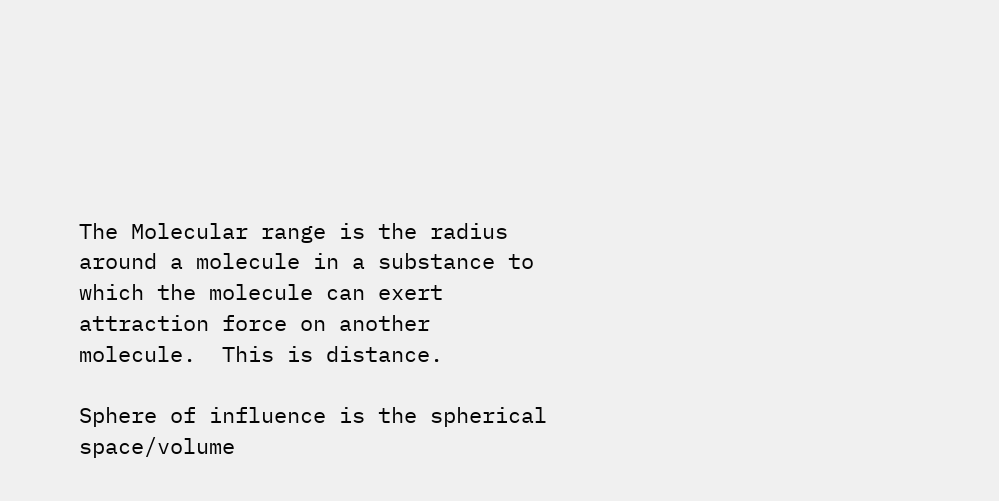The Molecular range is the radius around a molecule in a substance to which the molecule can exert attraction force on another molecule.  This is distance.

Sphere of influence is the spherical space/volume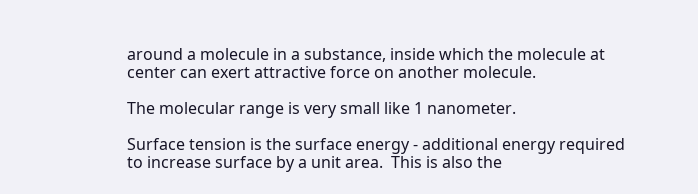around a molecule in a substance, inside which the molecule at center can exert attractive force on another molecule.

The molecular range is very small like 1 nanometer.

Surface tension is the surface energy - additional energy required to increase surface by a unit area.  This is also the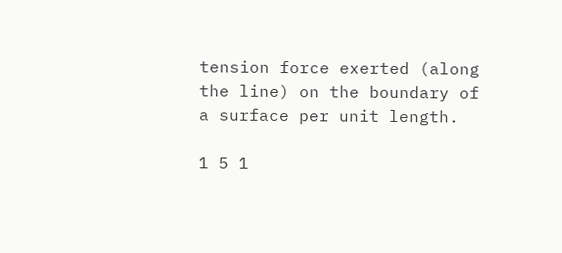tension force exerted (along the line) on the boundary of a surface per unit length.

1 5 1